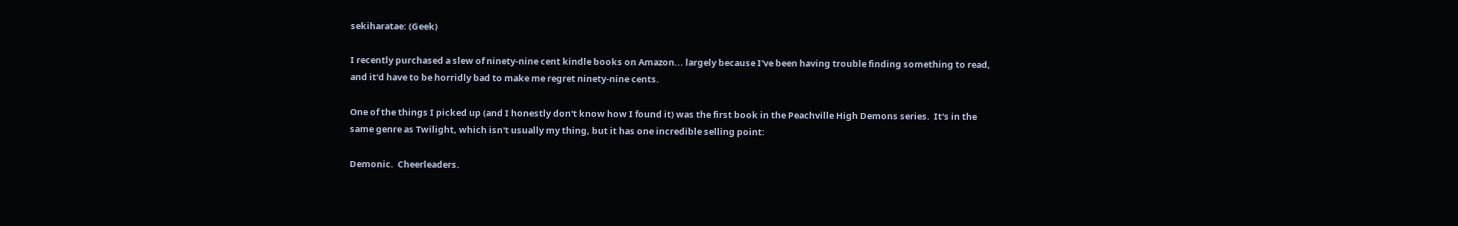sekiharatae: (Geek)

I recently purchased a slew of ninety-nine cent kindle books on Amazon... largely because I've been having trouble finding something to read, and it'd have to be horridly bad to make me regret ninety-nine cents.

One of the things I picked up (and I honestly don't know how I found it) was the first book in the Peachville High Demons series.  It's in the same genre as Twilight, which isn't usually my thing, but it has one incredible selling point:

Demonic.  Cheerleaders.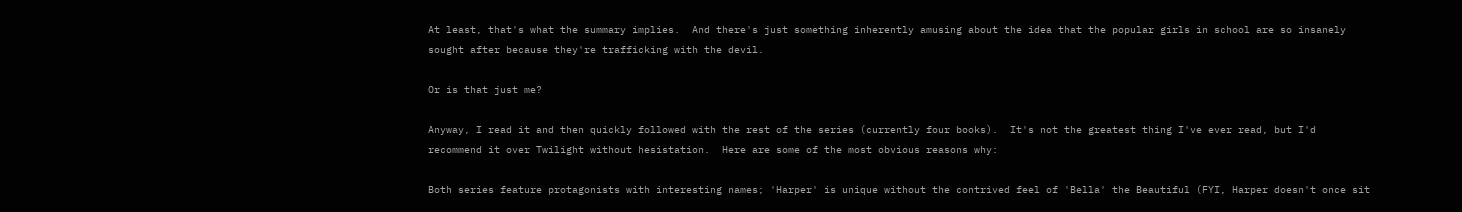At least, that's what the summary implies.  And there's just something inherently amusing about the idea that the popular girls in school are so insanely sought after because they're trafficking with the devil.

Or is that just me?

Anyway, I read it and then quickly followed with the rest of the series (currently four books).  It's not the greatest thing I've ever read, but I'd recommend it over Twilight without hesistation.  Here are some of the most obvious reasons why:

Both series feature protagonists with interesting names; 'Harper' is unique without the contrived feel of 'Bella' the Beautiful (FYI, Harper doesn't once sit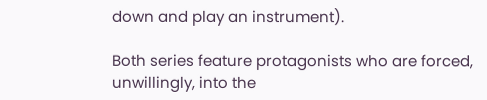down and play an instrument).

Both series feature protagonists who are forced, unwillingly, into the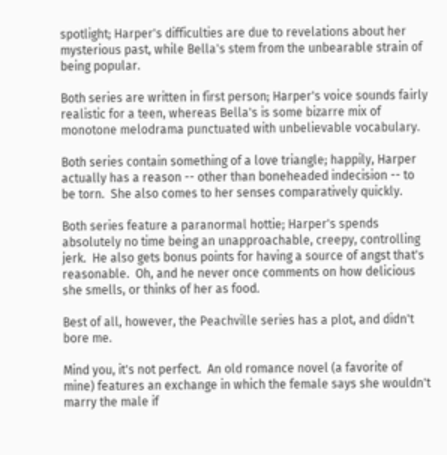spotlight; Harper's difficulties are due to revelations about her mysterious past, while Bella's stem from the unbearable strain of being popular.

Both series are written in first person; Harper's voice sounds fairly realistic for a teen, whereas Bella's is some bizarre mix of monotone melodrama punctuated with unbelievable vocabulary.

Both series contain something of a love triangle; happily, Harper actually has a reason -- other than boneheaded indecision -- to be torn.  She also comes to her senses comparatively quickly.

Both series feature a paranormal hottie; Harper's spends absolutely no time being an unapproachable, creepy, controlling jerk.  He also gets bonus points for having a source of angst that's reasonable.  Oh, and he never once comments on how delicious she smells, or thinks of her as food.

Best of all, however, the Peachville series has a plot, and didn't bore me.

Mind you, it's not perfect.  An old romance novel (a favorite of mine) features an exchange in which the female says she wouldn't marry the male if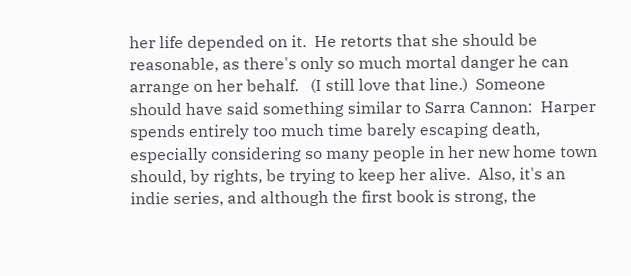her life depended on it.  He retorts that she should be reasonable, as there's only so much mortal danger he can arrange on her behalf.   (I still love that line.)  Someone should have said something similar to Sarra Cannon:  Harper spends entirely too much time barely escaping death, especially considering so many people in her new home town should, by rights, be trying to keep her alive.  Also, it's an indie series, and although the first book is strong, the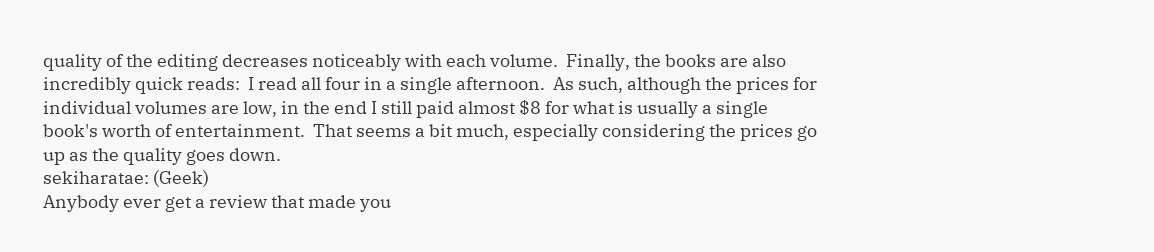quality of the editing decreases noticeably with each volume.  Finally, the books are also incredibly quick reads:  I read all four in a single afternoon.  As such, although the prices for individual volumes are low, in the end I still paid almost $8 for what is usually a single book's worth of entertainment.  That seems a bit much, especially considering the prices go up as the quality goes down.
sekiharatae: (Geek)
Anybody ever get a review that made you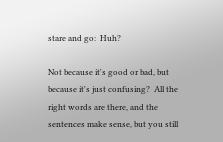stare and go:  Huh?

Not because it's good or bad, but because it's just confusing?  All the right words are there, and the sentences make sense, but you still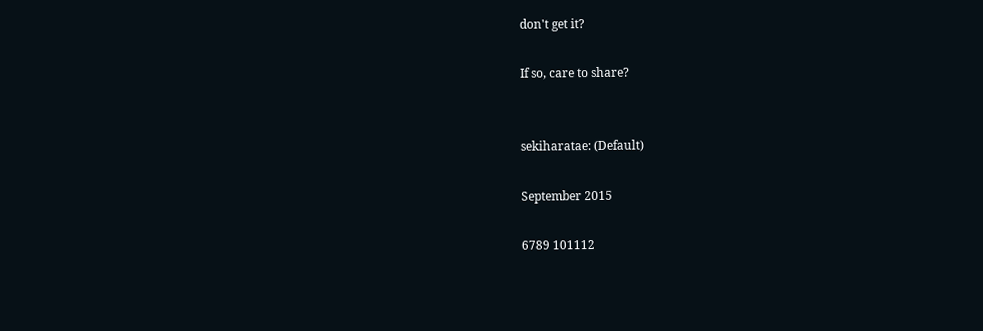don't get it?

If so, care to share?


sekiharatae: (Default)

September 2015

6789 101112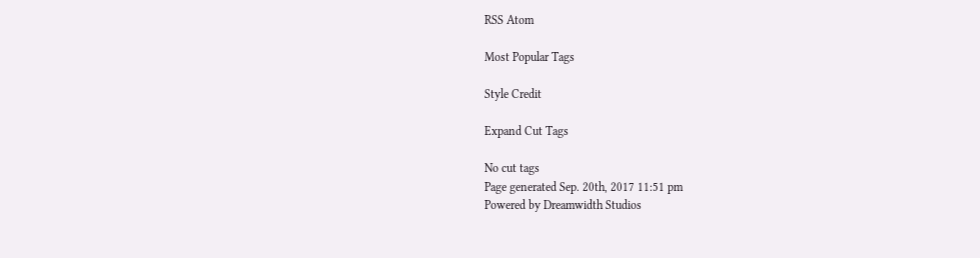RSS Atom

Most Popular Tags

Style Credit

Expand Cut Tags

No cut tags
Page generated Sep. 20th, 2017 11:51 pm
Powered by Dreamwidth Studios